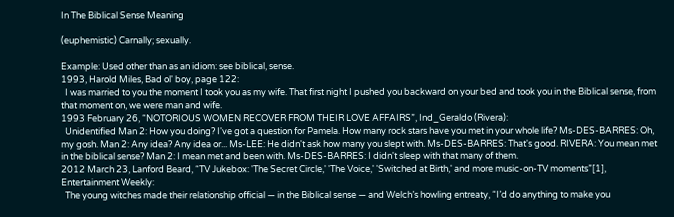In The Biblical Sense Meaning

(euphemistic) Carnally; sexually.

Example: Used other than as an idiom: see biblical, sense.
1993, Harold Miles, Bad ol' boy, page 122:
  I was married to you the moment I took you as my wife. That first night I pushed you backward on your bed and took you in the Biblical sense, from that moment on, we were man and wife.
1993 February 26, “NOTORIOUS WOMEN RECOVER FROM THEIR LOVE AFFAIRS”, Ind_Geraldo (Rivera):
  Unidentified Man 2: How you doing? I've got a question for Pamela. How many rock stars have you met in your whole life? Ms-DES-BARRES: Oh, my gosh. Man 2: Any idea? Any idea or... Ms-LEE: He didn't ask how many you slept with. Ms-DES-BARRES: That's good. RIVERA: You mean met in the biblical sense? Man 2: I mean met and been with. Ms-DES-BARRES: I didn't sleep with that many of them.
2012 March 23, Lanford Beard, “TV Jukebox: 'The Secret Circle,' 'The Voice,' 'Switched at Birth,' and more music-on-TV moments”[1], Entertainment Weekly:
  The young witches made their relationship official — in the Biblical sense — and Welch’s howling entreaty, “I’d do anything to make you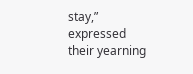stay,” expressed their yearning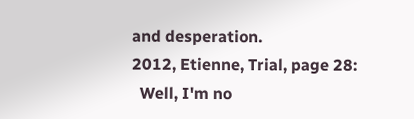and desperation.
2012, Etienne, Trial, page 28:
  Well, I'm no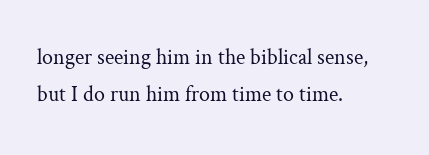longer seeing him in the biblical sense, but I do run him from time to time.